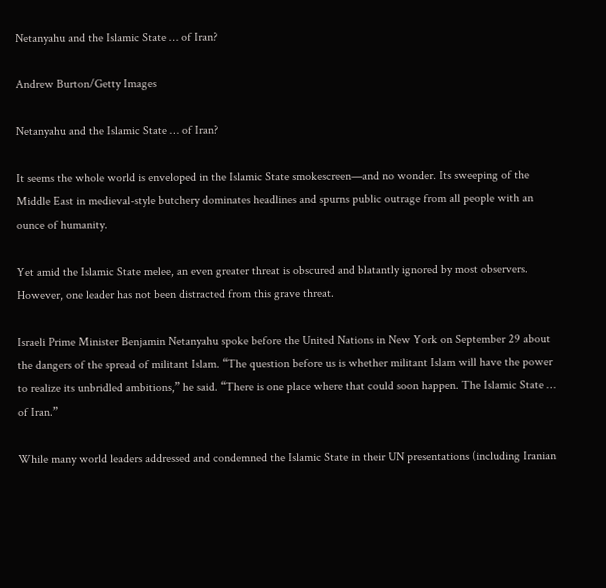Netanyahu and the Islamic State … of Iran?

Andrew Burton/Getty Images

Netanyahu and the Islamic State … of Iran?

It seems the whole world is enveloped in the Islamic State smokescreen—and no wonder. Its sweeping of the Middle East in medieval-style butchery dominates headlines and spurns public outrage from all people with an ounce of humanity.

Yet amid the Islamic State melee, an even greater threat is obscured and blatantly ignored by most observers. However, one leader has not been distracted from this grave threat.

Israeli Prime Minister Benjamin Netanyahu spoke before the United Nations in New York on September 29 about the dangers of the spread of militant Islam. “The question before us is whether militant Islam will have the power to realize its unbridled ambitions,” he said. “There is one place where that could soon happen. The Islamic State … of Iran.”

While many world leaders addressed and condemned the Islamic State in their UN presentations (including Iranian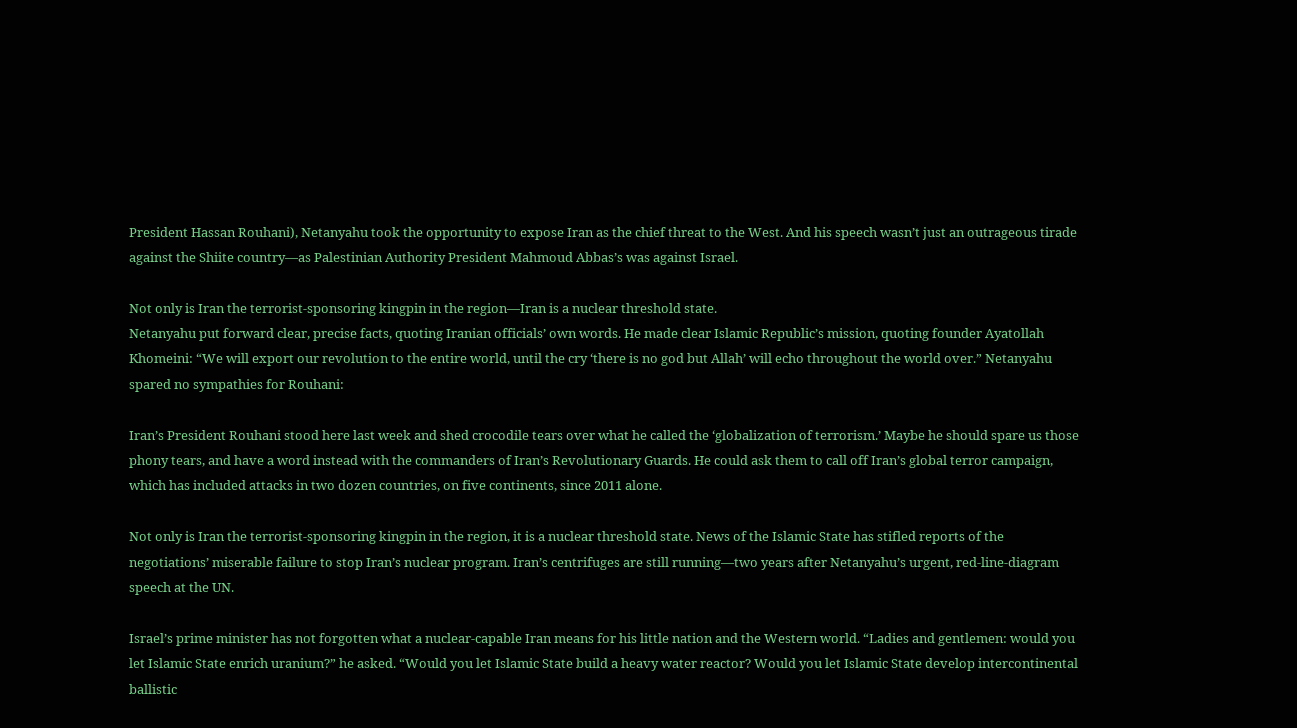President Hassan Rouhani), Netanyahu took the opportunity to expose Iran as the chief threat to the West. And his speech wasn’t just an outrageous tirade against the Shiite country—as Palestinian Authority President Mahmoud Abbas’s was against Israel.

Not only is Iran the terrorist-sponsoring kingpin in the region—Iran is a nuclear threshold state.
Netanyahu put forward clear, precise facts, quoting Iranian officials’ own words. He made clear Islamic Republic’s mission, quoting founder Ayatollah Khomeini: “We will export our revolution to the entire world, until the cry ‘there is no god but Allah’ will echo throughout the world over.” Netanyahu spared no sympathies for Rouhani:

Iran’s President Rouhani stood here last week and shed crocodile tears over what he called the ‘globalization of terrorism.’ Maybe he should spare us those phony tears, and have a word instead with the commanders of Iran’s Revolutionary Guards. He could ask them to call off Iran’s global terror campaign, which has included attacks in two dozen countries, on five continents, since 2011 alone.

Not only is Iran the terrorist-sponsoring kingpin in the region, it is a nuclear threshold state. News of the Islamic State has stifled reports of the negotiations’ miserable failure to stop Iran’s nuclear program. Iran’s centrifuges are still running—two years after Netanyahu’s urgent, red-line-diagram speech at the UN.

Israel’s prime minister has not forgotten what a nuclear-capable Iran means for his little nation and the Western world. “Ladies and gentlemen: would you let Islamic State enrich uranium?” he asked. “Would you let Islamic State build a heavy water reactor? Would you let Islamic State develop intercontinental ballistic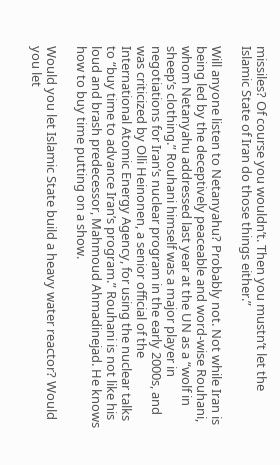missiles? Of course you wouldn’t. Then you mustn’t let the Islamic State of Iran do those things either.”

Will anyone listen to Netanyahu? Probably not. Not while Iran is being led by the deceptively peaceable and word-wise Rouhani, whom Netanyahu addressed last year at the UN as a “wolf in sheep’s clothing.” Rouhani himself was a major player in negotiations for Iran’s nuclear program in the early 2000s, and was criticized by Olli Heinonen, a senior official of the International Atomic Energy Agency, for using the nuclear talks to “buy time to advance Iran’s program.” Rouhani is not like his loud and brash predecessor, Mahmoud Ahmadinejad. He knows how to buy time putting on a show.

Would you let Islamic State build a heavy water reactor? Would you let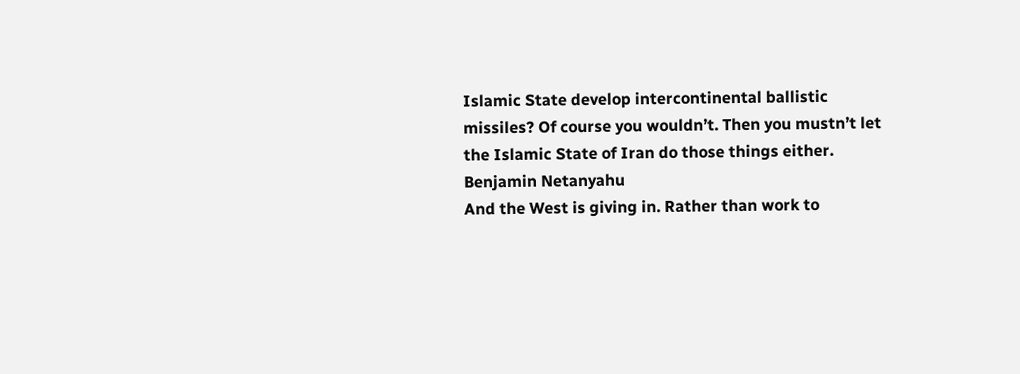Islamic State develop intercontinental ballistic missiles? Of course you wouldn’t. Then you mustn’t let the Islamic State of Iran do those things either.
Benjamin Netanyahu
And the West is giving in. Rather than work to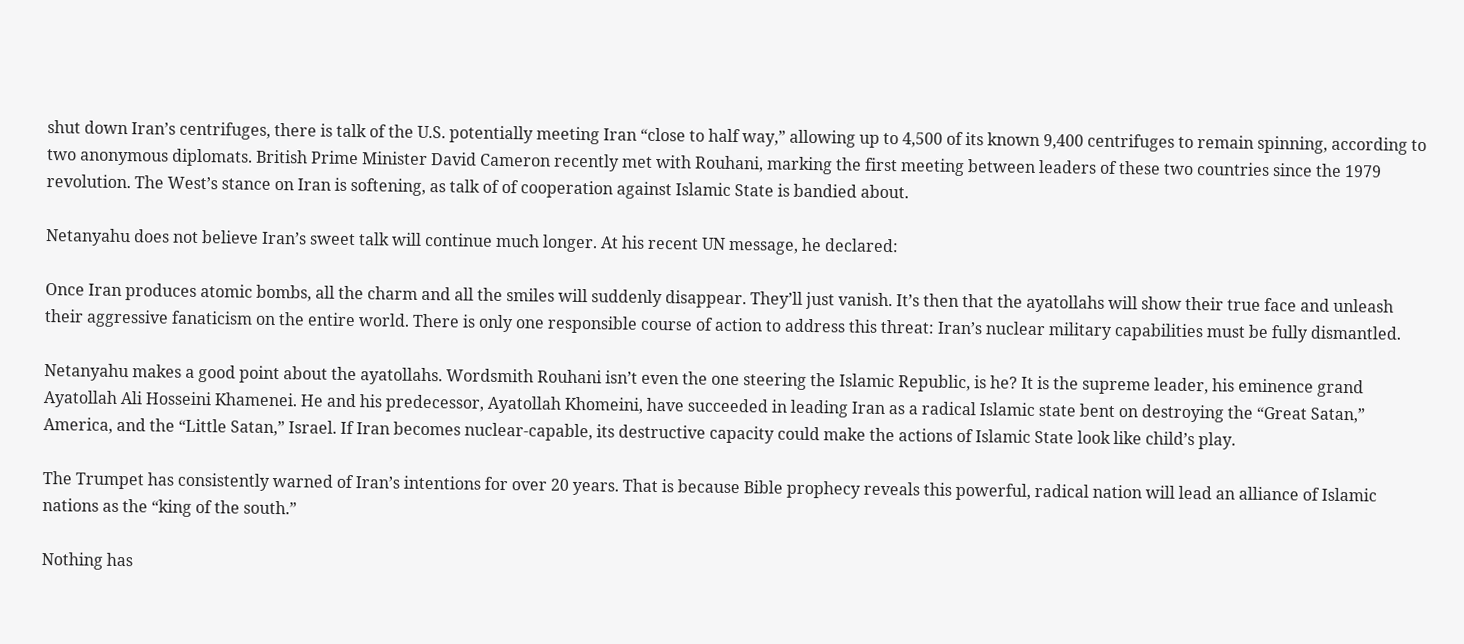shut down Iran’s centrifuges, there is talk of the U.S. potentially meeting Iran “close to half way,” allowing up to 4,500 of its known 9,400 centrifuges to remain spinning, according to two anonymous diplomats. British Prime Minister David Cameron recently met with Rouhani, marking the first meeting between leaders of these two countries since the 1979 revolution. The West’s stance on Iran is softening, as talk of of cooperation against Islamic State is bandied about.

Netanyahu does not believe Iran’s sweet talk will continue much longer. At his recent UN message, he declared:

Once Iran produces atomic bombs, all the charm and all the smiles will suddenly disappear. They’ll just vanish. It’s then that the ayatollahs will show their true face and unleash their aggressive fanaticism on the entire world. There is only one responsible course of action to address this threat: Iran’s nuclear military capabilities must be fully dismantled.

Netanyahu makes a good point about the ayatollahs. Wordsmith Rouhani isn’t even the one steering the Islamic Republic, is he? It is the supreme leader, his eminence grand Ayatollah Ali Hosseini Khamenei. He and his predecessor, Ayatollah Khomeini, have succeeded in leading Iran as a radical Islamic state bent on destroying the “Great Satan,” America, and the “Little Satan,” Israel. If Iran becomes nuclear-capable, its destructive capacity could make the actions of Islamic State look like child’s play.

The Trumpet has consistently warned of Iran’s intentions for over 20 years. That is because Bible prophecy reveals this powerful, radical nation will lead an alliance of Islamic nations as the “king of the south.”

Nothing has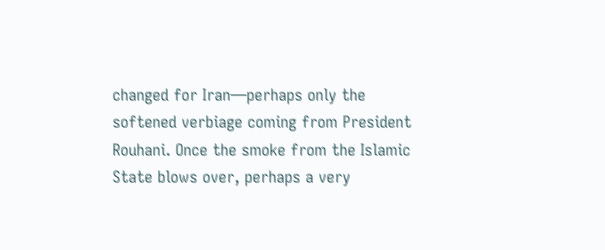changed for Iran—perhaps only the softened verbiage coming from President Rouhani. Once the smoke from the Islamic State blows over, perhaps a very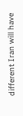different Iran will have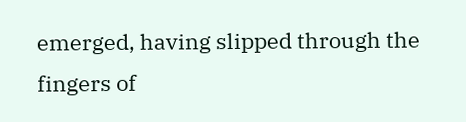emerged, having slipped through the fingers of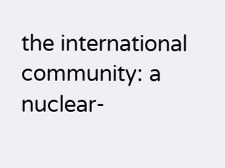the international community: a nuclear-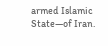armed Islamic State—of Iran.